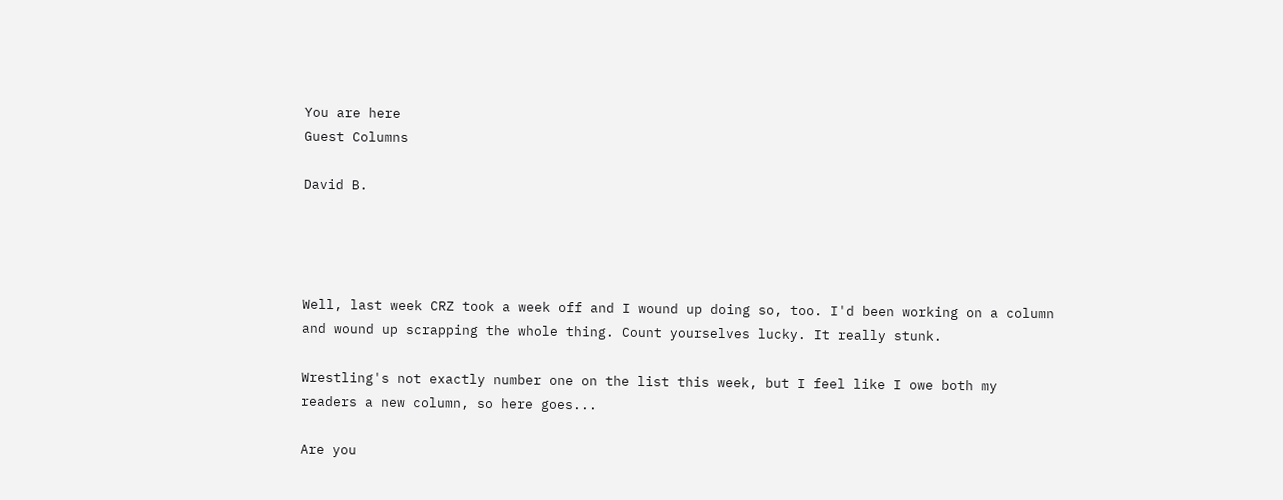You are here
Guest Columns

David B.




Well, last week CRZ took a week off and I wound up doing so, too. I'd been working on a column and wound up scrapping the whole thing. Count yourselves lucky. It really stunk.

Wrestling's not exactly number one on the list this week, but I feel like I owe both my readers a new column, so here goes...

Are you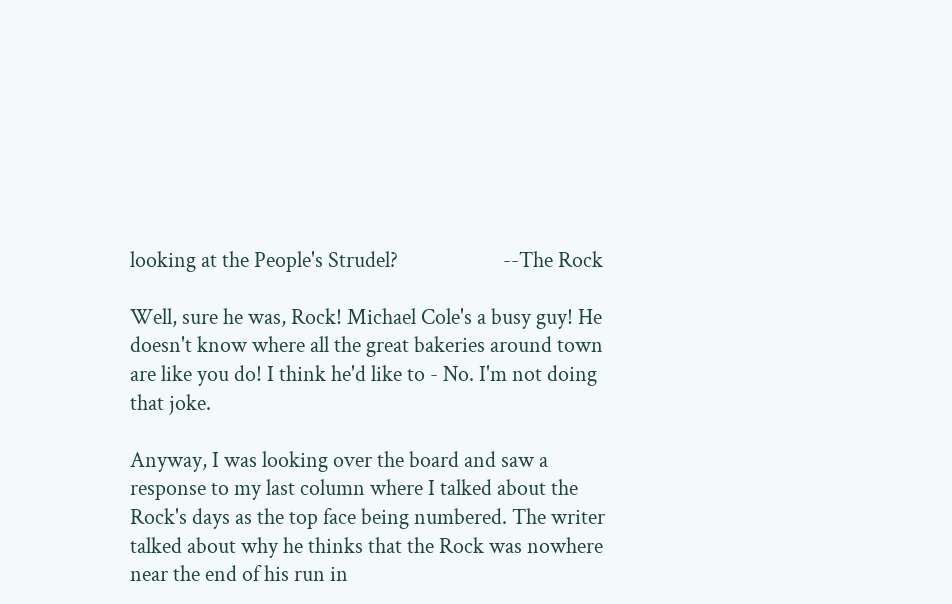looking at the People's Strudel?                     --The Rock

Well, sure he was, Rock! Michael Cole's a busy guy! He doesn't know where all the great bakeries around town are like you do! I think he'd like to - No. I'm not doing that joke.

Anyway, I was looking over the board and saw a response to my last column where I talked about the Rock's days as the top face being numbered. The writer talked about why he thinks that the Rock was nowhere near the end of his run in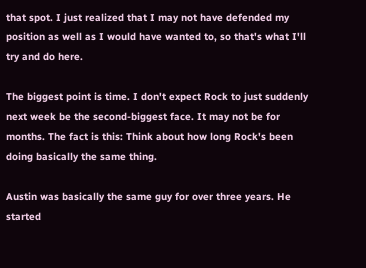that spot. I just realized that I may not have defended my position as well as I would have wanted to, so that's what I'll try and do here.

The biggest point is time. I don't expect Rock to just suddenly next week be the second-biggest face. It may not be for months. The fact is this: Think about how long Rock's been doing basically the same thing.

Austin was basically the same guy for over three years. He started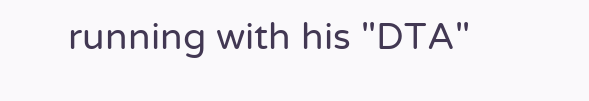running with his "DTA"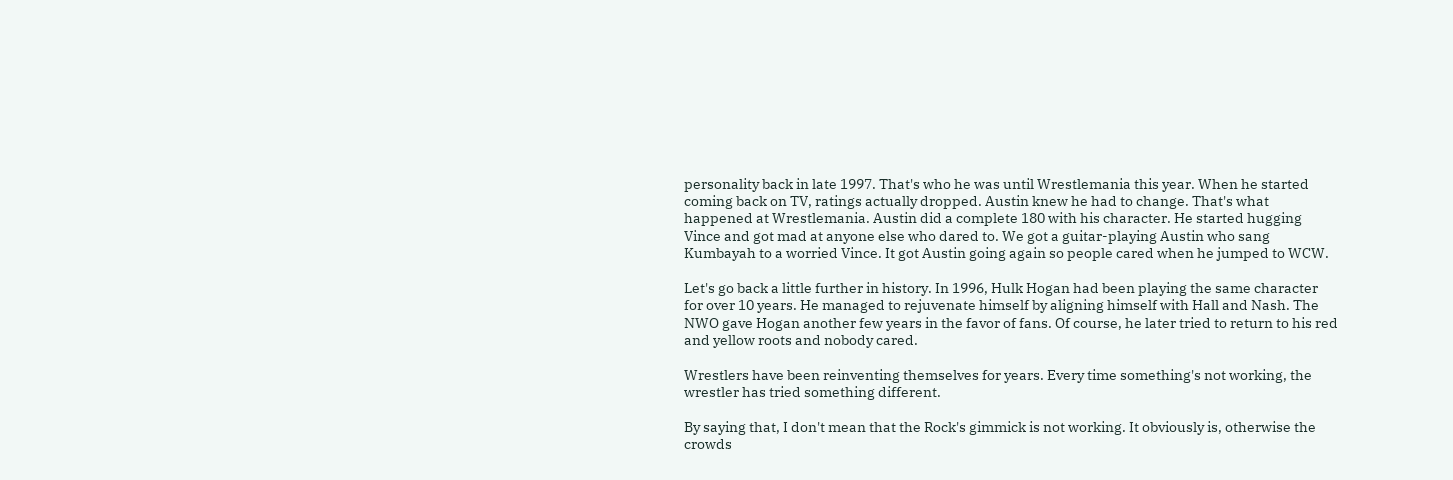personality back in late 1997. That's who he was until Wrestlemania this year. When he started coming back on TV, ratings actually dropped. Austin knew he had to change. That's what happened at Wrestlemania. Austin did a complete 180 with his character. He started hugging Vince and got mad at anyone else who dared to. We got a guitar-playing Austin who sang Kumbayah to a worried Vince. It got Austin going again so people cared when he jumped to WCW.

Let's go back a little further in history. In 1996, Hulk Hogan had been playing the same character for over 10 years. He managed to rejuvenate himself by aligning himself with Hall and Nash. The NWO gave Hogan another few years in the favor of fans. Of course, he later tried to return to his red and yellow roots and nobody cared.

Wrestlers have been reinventing themselves for years. Every time something's not working, the wrestler has tried something different.

By saying that, I don't mean that the Rock's gimmick is not working. It obviously is, otherwise the crowds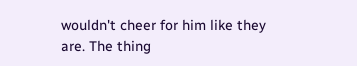wouldn't cheer for him like they are. The thing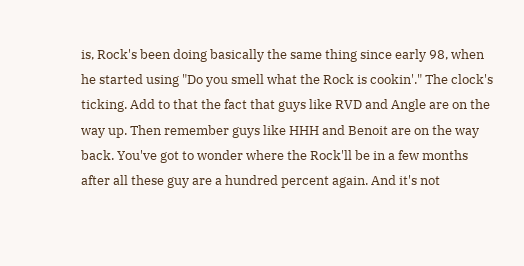is, Rock's been doing basically the same thing since early 98, when he started using "Do you smell what the Rock is cookin'." The clock's ticking. Add to that the fact that guys like RVD and Angle are on the way up. Then remember guys like HHH and Benoit are on the way back. You've got to wonder where the Rock'll be in a few months after all these guy are a hundred percent again. And it's not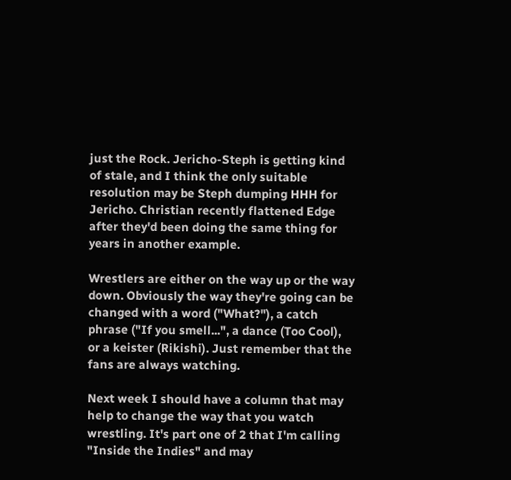just the Rock. Jericho-Steph is getting kind of stale, and I think the only suitable resolution may be Steph dumping HHH for Jericho. Christian recently flattened Edge after they'd been doing the same thing for years in another example.

Wrestlers are either on the way up or the way down. Obviously the way they're going can be changed with a word ("What?"), a catch phrase ("If you smell...", a dance (Too Cool), or a keister (Rikishi). Just remember that the fans are always watching.

Next week I should have a column that may help to change the way that you watch wrestling. It's part one of 2 that I'm calling "Inside the Indies" and may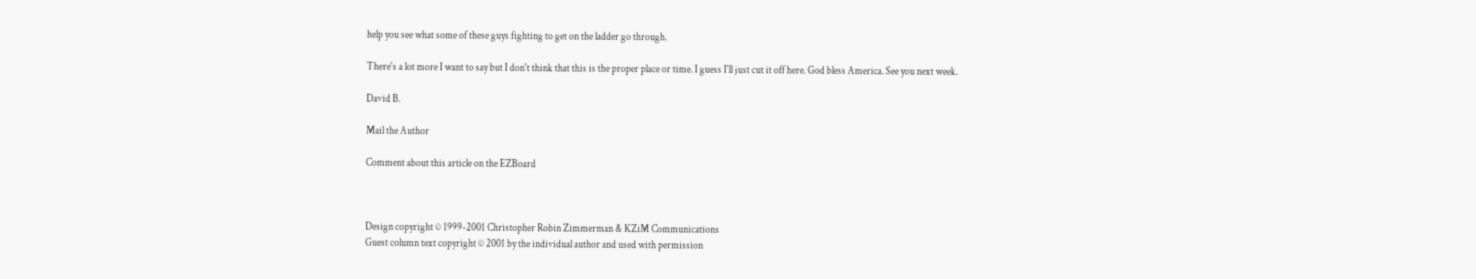help you see what some of these guys fighting to get on the ladder go through.

There's a lot more I want to say but I don't think that this is the proper place or time. I guess I'll just cut it off here. God bless America. See you next week.

David B.

Mail the Author

Comment about this article on the EZBoard



Design copyright © 1999-2001 Christopher Robin Zimmerman & KZiM Communications
Guest column text copyright © 2001 by the individual author and used with permission